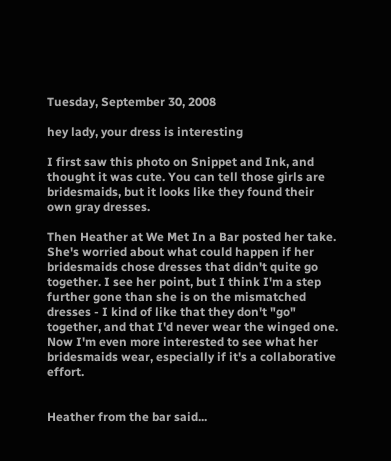Tuesday, September 30, 2008

hey lady, your dress is interesting

I first saw this photo on Snippet and Ink, and thought it was cute. You can tell those girls are bridesmaids, but it looks like they found their own gray dresses.

Then Heather at We Met In a Bar posted her take. She's worried about what could happen if her bridesmaids chose dresses that didn't quite go together. I see her point, but I think I'm a step further gone than she is on the mismatched dresses - I kind of like that they don't "go" together, and that I'd never wear the winged one. Now I'm even more interested to see what her bridesmaids wear, especially if it's a collaborative effort.


Heather from the bar said...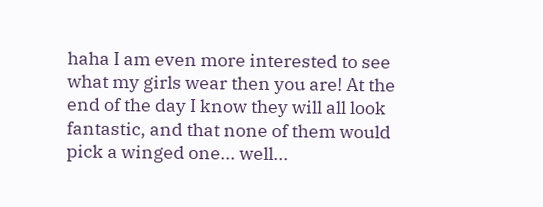haha I am even more interested to see what my girls wear then you are! At the end of the day I know they will all look fantastic, and that none of them would pick a winged one... well...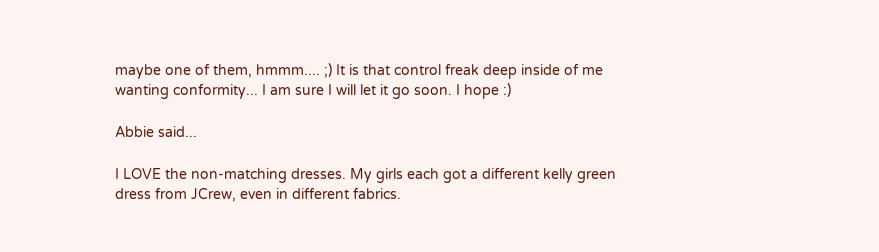maybe one of them, hmmm.... ;) It is that control freak deep inside of me wanting conformity... I am sure I will let it go soon. I hope :)

Abbie said...

I LOVE the non-matching dresses. My girls each got a different kelly green dress from JCrew, even in different fabrics.